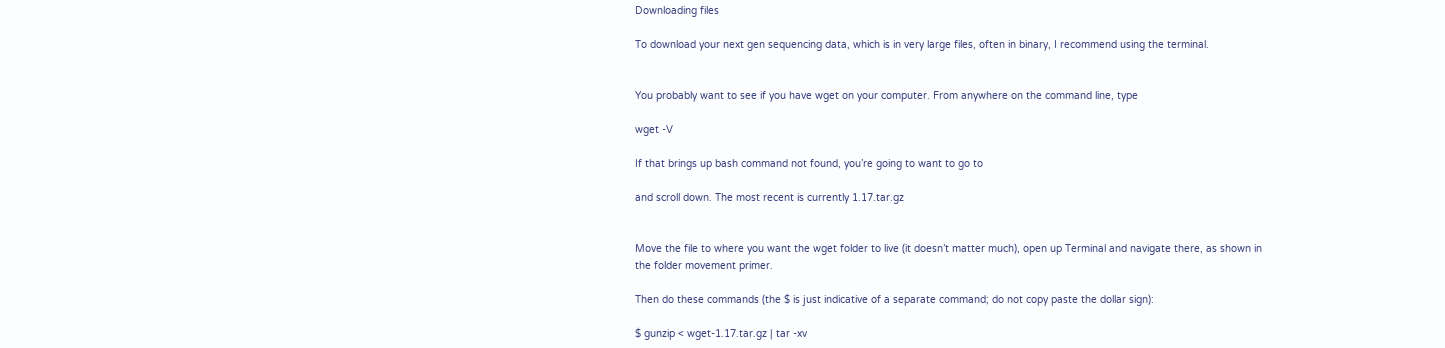Downloading files

To download your next gen sequencing data, which is in very large files, often in binary, I recommend using the terminal.


You probably want to see if you have wget on your computer. From anywhere on the command line, type

wget -V

If that brings up bash command not found, you’re going to want to go to

and scroll down. The most recent is currently 1.17.tar.gz


Move the file to where you want the wget folder to live (it doesn’t matter much), open up Terminal and navigate there, as shown in the folder movement primer.

Then do these commands (the $ is just indicative of a separate command; do not copy paste the dollar sign):

$ gunzip < wget-1.17.tar.gz | tar -xv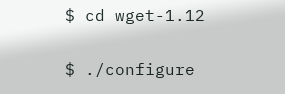$ cd wget-1.12


$ ./configure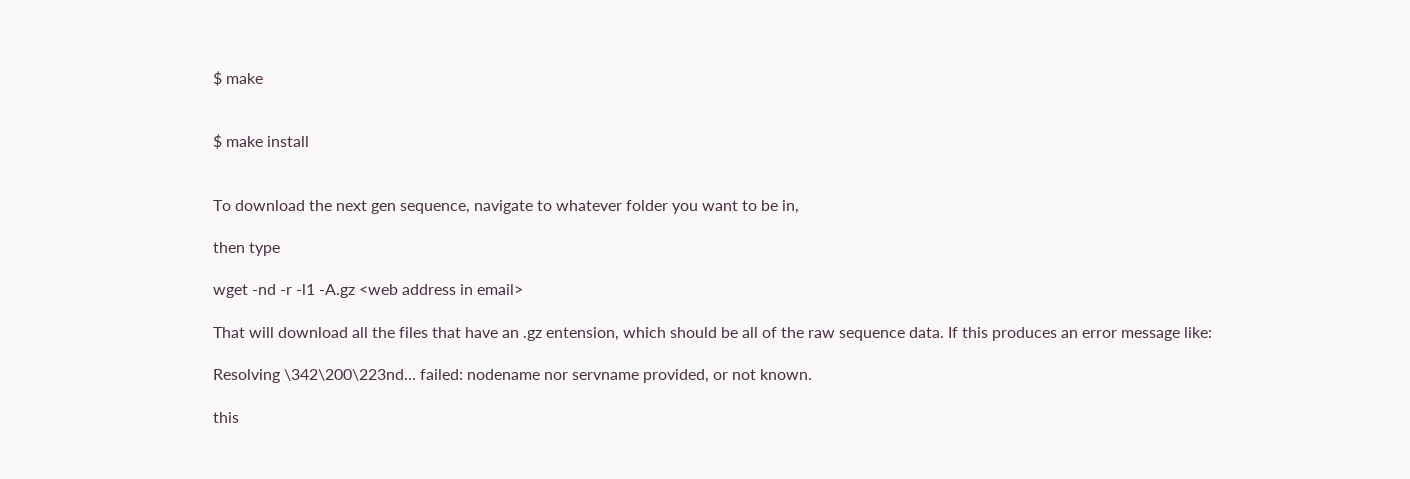$ make


$ make install


To download the next gen sequence, navigate to whatever folder you want to be in,

then type

wget -nd -r -l1 -A.gz <web address in email>

That will download all the files that have an .gz entension, which should be all of the raw sequence data. If this produces an error message like:

Resolving \342\200\223nd… failed: nodename nor servname provided, or not known.

this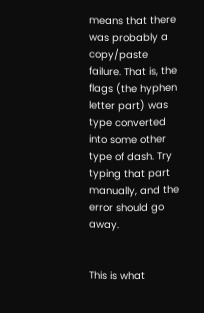means that there was probably a copy/paste failure. That is, the flags (the hyphen letter part) was type converted into some other type of dash. Try typing that part manually, and the error should go away.


This is what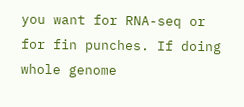you want for RNA-seq or for fin punches. If doing whole genome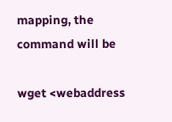mapping, the command will be

wget <webaddress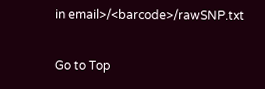in email>/<barcode>/rawSNP.txt

Go to Top